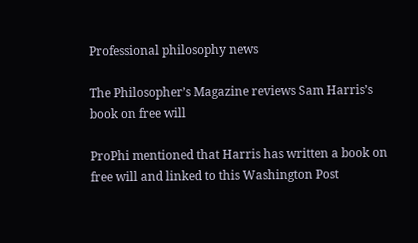Professional philosophy news

The Philosopher’s Magazine reviews Sam Harris’s book on free will

ProPhi mentioned that Harris has written a book on free will and linked to this Washington Post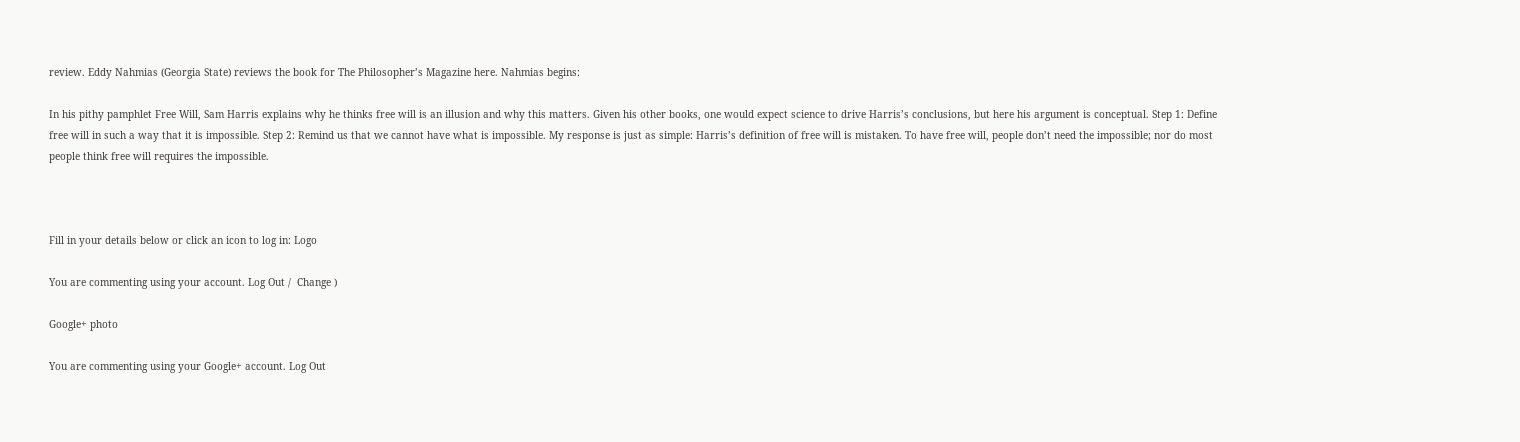review. Eddy Nahmias (Georgia State) reviews the book for The Philosopher’s Magazine here. Nahmias begins:

In his pithy pamphlet Free Will, Sam Harris explains why he thinks free will is an illusion and why this matters. Given his other books, one would expect science to drive Harris’s conclusions, but here his argument is conceptual. Step 1: Define free will in such a way that it is impossible. Step 2: Remind us that we cannot have what is impossible. My response is just as simple: Harris’s definition of free will is mistaken. To have free will, people don’t need the impossible; nor do most people think free will requires the impossible.



Fill in your details below or click an icon to log in: Logo

You are commenting using your account. Log Out /  Change )

Google+ photo

You are commenting using your Google+ account. Log Out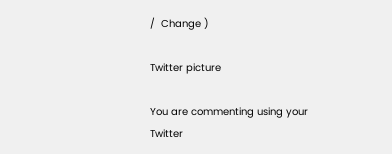/  Change )

Twitter picture

You are commenting using your Twitter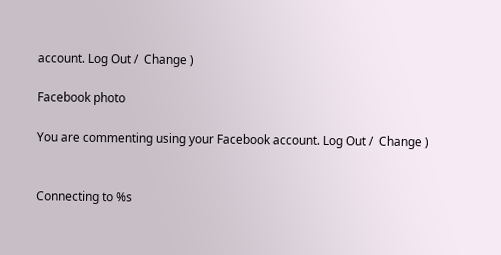account. Log Out /  Change )

Facebook photo

You are commenting using your Facebook account. Log Out /  Change )


Connecting to %s